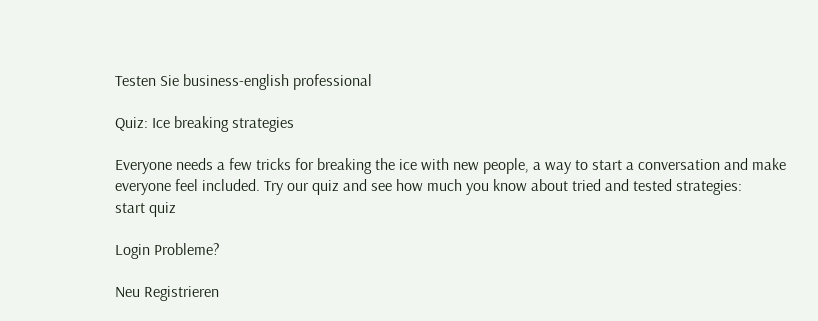Testen Sie business-english professional

Quiz: Ice breaking strategies

Everyone needs a few tricks for breaking the ice with new people, a way to start a conversation and make everyone feel included. Try our quiz and see how much you know about tried and tested strategies:
start quiz

Login Probleme?

Neu Registrieren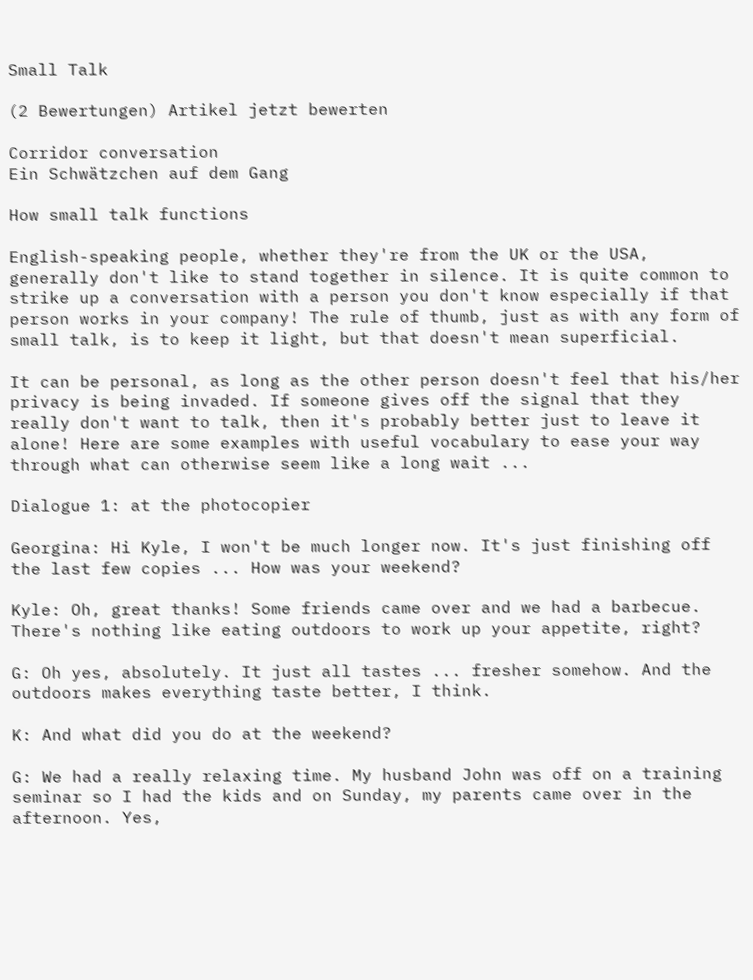Small Talk

(2 Bewertungen) Artikel jetzt bewerten

Corridor conversation
Ein Schwätzchen auf dem Gang

How small talk functions

English-speaking people, whether they're from the UK or the USA, generally don't like to stand together in silence. It is quite common to strike up a conversation with a person you don't know especially if that person works in your company! The rule of thumb, just as with any form of small talk, is to keep it light, but that doesn't mean superficial.

It can be personal, as long as the other person doesn't feel that his/her privacy is being invaded. If someone gives off the signal that they really don't want to talk, then it's probably better just to leave it alone! Here are some examples with useful vocabulary to ease your way through what can otherwise seem like a long wait ...

Dialogue 1: at the photocopier

Georgina: Hi Kyle, I won't be much longer now. It's just finishing off the last few copies ... How was your weekend?

Kyle: Oh, great thanks! Some friends came over and we had a barbecue. There's nothing like eating outdoors to work up your appetite, right?

G: Oh yes, absolutely. It just all tastes ... fresher somehow. And the outdoors makes everything taste better, I think.

K: And what did you do at the weekend?

G: We had a really relaxing time. My husband John was off on a training seminar so I had the kids and on Sunday, my parents came over in the afternoon. Yes,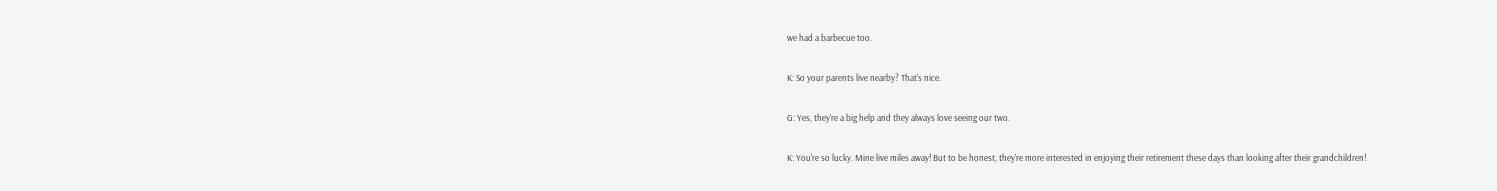we had a barbecue too.

K: So your parents live nearby? That's nice.

G: Yes, they're a big help and they always love seeing our two.

K: You're so lucky. Mine live miles away! But to be honest, they're more interested in enjoying their retirement these days than looking after their grandchildren!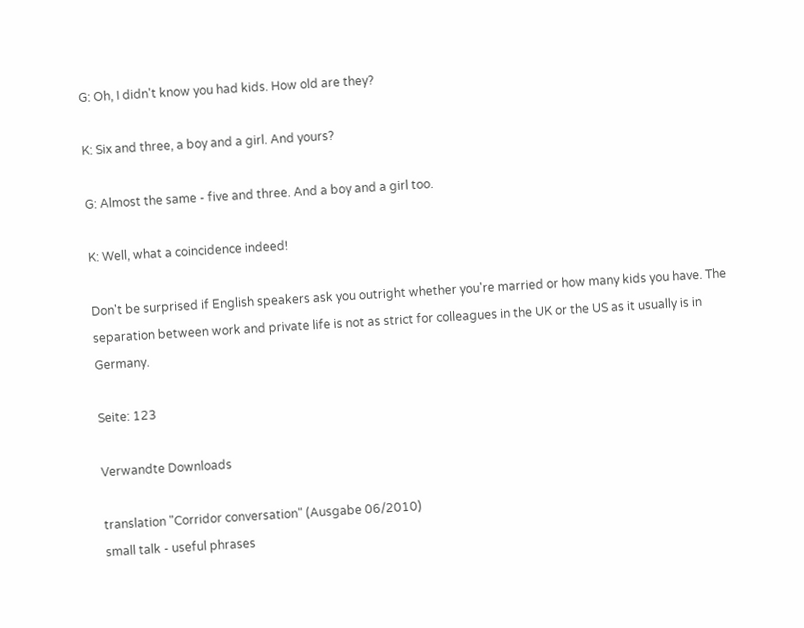G: Oh, I didn't know you had kids. How old are they?

K: Six and three, a boy and a girl. And yours?

G: Almost the same - five and three. And a boy and a girl too.

K: Well, what a coincidence indeed!

Don't be surprised if English speakers ask you outright whether you're married or how many kids you have. The separation between work and private life is not as strict for colleagues in the UK or the US as it usually is in Germany.

Seite: 123

Verwandte Downloads

translation "Corridor conversation" (Ausgabe 06/2010)
small talk - useful phrases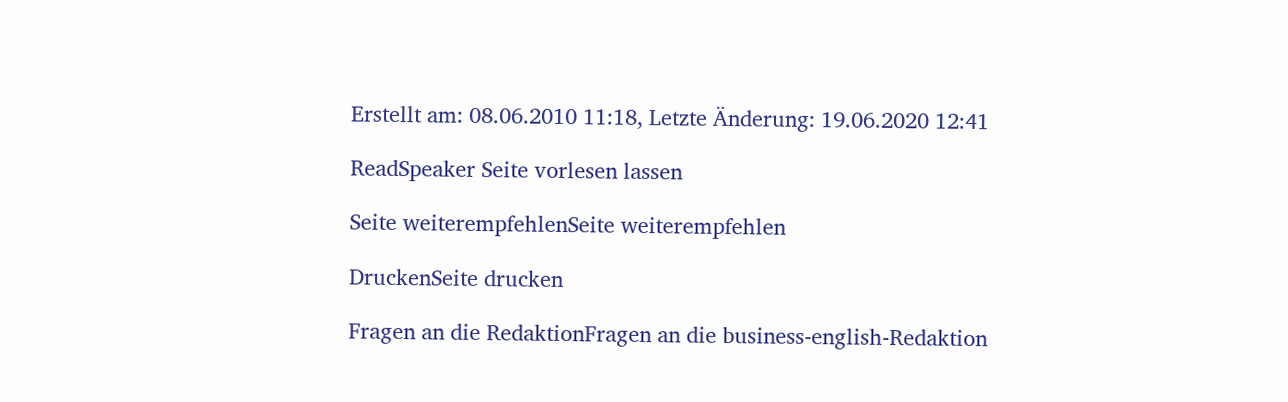Erstellt am: 08.06.2010 11:18, Letzte Änderung: 19.06.2020 12:41

ReadSpeaker Seite vorlesen lassen

Seite weiterempfehlenSeite weiterempfehlen

DruckenSeite drucken

Fragen an die RedaktionFragen an die business-english-Redaktion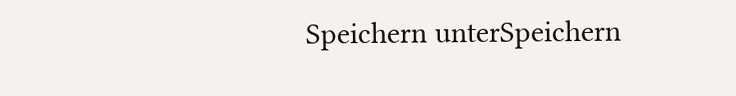Speichern unterSpeichern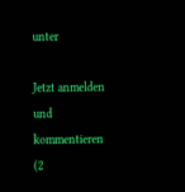unter

Jetzt anmelden und kommentieren
(2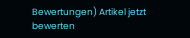Bewertungen) Artikel jetzt bewerten